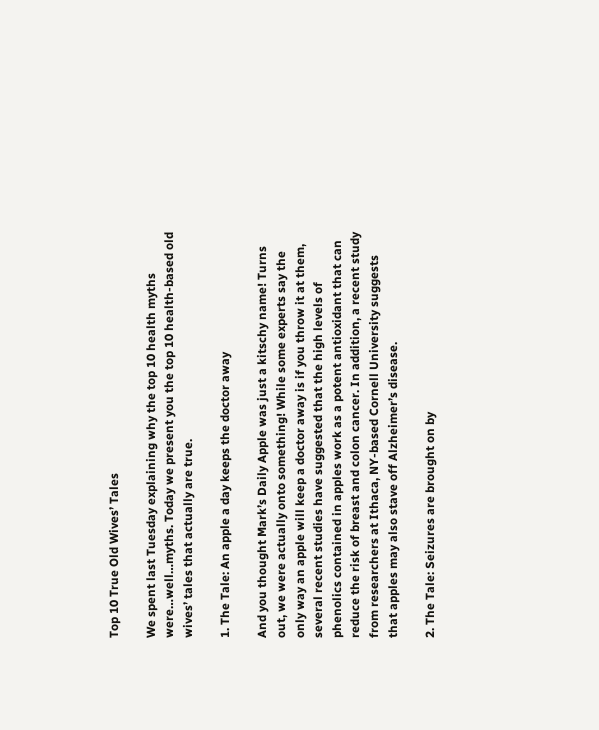Top 10 True Old Wives’ Tales

We spent last Tuesday explaining why the top 10 health myths were…well…myths. Today we present you the top 10 health-based old wives’ tales that actually are true.

1. The Tale: An apple a day keeps the doctor away

And you thought Mark’s Daily Apple was just a kitschy name! Turns out, we were actually onto something! While some experts say the only way an apple will keep a doctor away is if you throw it at them, several recent studies have suggested that the high levels of phenolics contained in apples work as a potent antioxidant that can reduce the risk of breast and colon cancer. In addition, a recent study from researchers at Ithaca, NY-based Cornell University suggests that apples may also stave off Alzheimer’s disease.

2. The Tale: Seizures are brought on by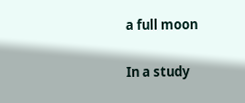a full moon

In a study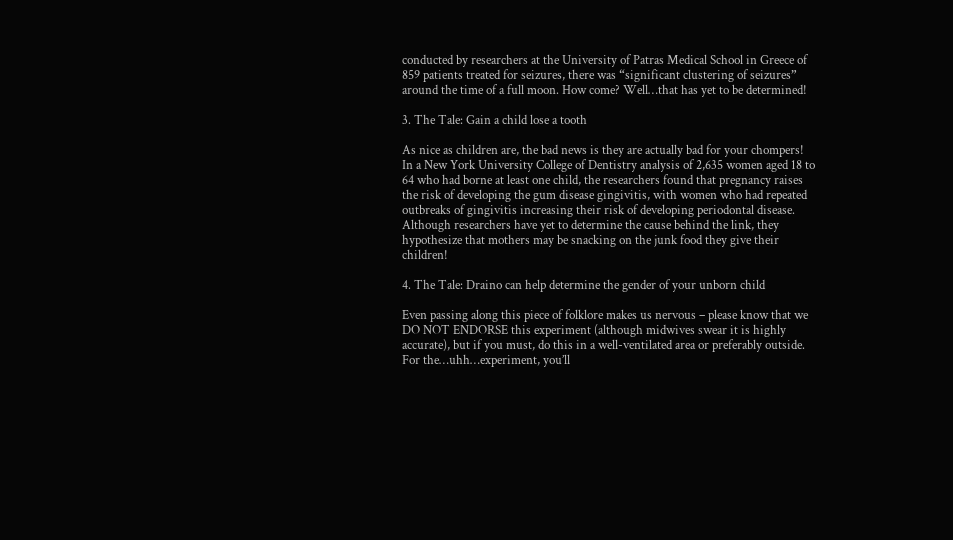conducted by researchers at the University of Patras Medical School in Greece of 859 patients treated for seizures, there was “significant clustering of seizures” around the time of a full moon. How come? Well…that has yet to be determined!

3. The Tale: Gain a child lose a tooth

As nice as children are, the bad news is they are actually bad for your chompers! In a New York University College of Dentistry analysis of 2,635 women aged 18 to 64 who had borne at least one child, the researchers found that pregnancy raises the risk of developing the gum disease gingivitis, with women who had repeated outbreaks of gingivitis increasing their risk of developing periodontal disease. Although researchers have yet to determine the cause behind the link, they hypothesize that mothers may be snacking on the junk food they give their children!

4. The Tale: Draino can help determine the gender of your unborn child

Even passing along this piece of folklore makes us nervous – please know that we DO NOT ENDORSE this experiment (although midwives swear it is highly accurate), but if you must, do this in a well-ventilated area or preferably outside. For the…uhh…experiment, you’ll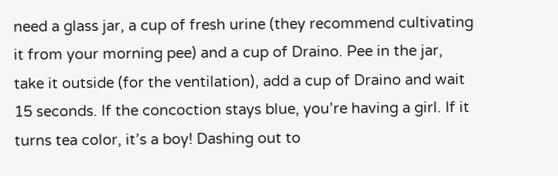need a glass jar, a cup of fresh urine (they recommend cultivating it from your morning pee) and a cup of Draino. Pee in the jar, take it outside (for the ventilation), add a cup of Draino and wait 15 seconds. If the concoction stays blue, you’re having a girl. If it turns tea color, it’s a boy! Dashing out to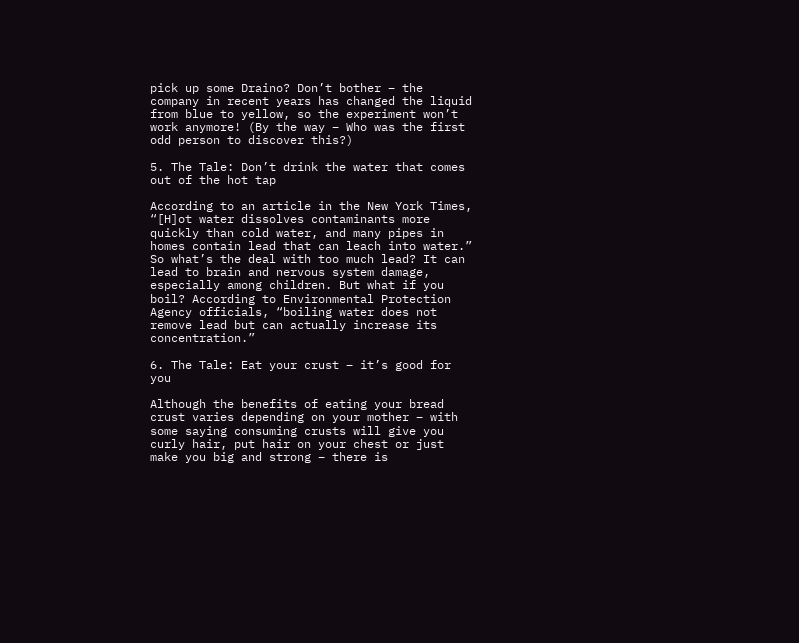pick up some Draino? Don’t bother – the company in recent years has changed the liquid from blue to yellow, so the experiment won’t work anymore! (By the way – Who was the first odd person to discover this?)

5. The Tale: Don’t drink the water that comes out of the hot tap

According to an article in the New York Times, “[H]ot water dissolves contaminants more quickly than cold water, and many pipes in homes contain lead that can leach into water.” So what’s the deal with too much lead? It can lead to brain and nervous system damage, especially among children. But what if you boil? According to Environmental Protection Agency officials, “boiling water does not remove lead but can actually increase its concentration.”

6. The Tale: Eat your crust – it’s good for you

Although the benefits of eating your bread crust varies depending on your mother – with some saying consuming crusts will give you curly hair, put hair on your chest or just make you big and strong – there is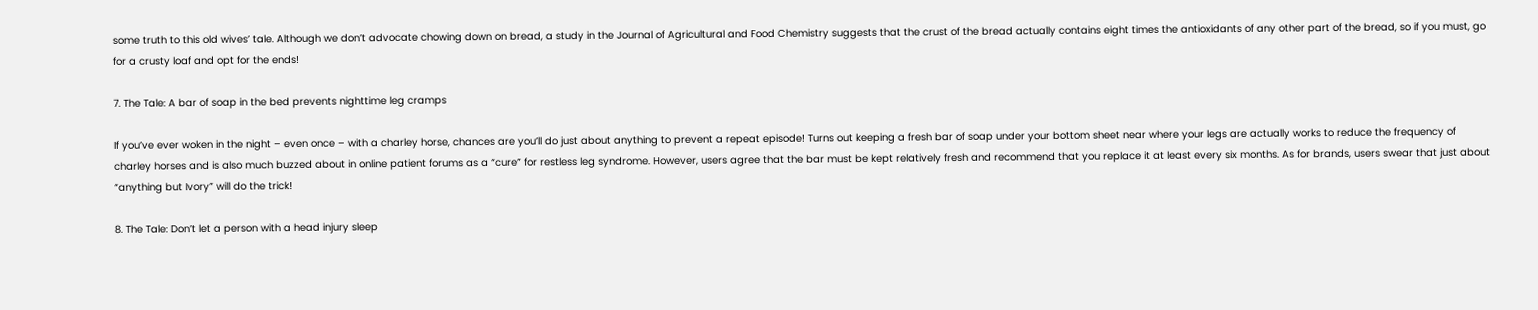some truth to this old wives’ tale. Although we don’t advocate chowing down on bread, a study in the Journal of Agricultural and Food Chemistry suggests that the crust of the bread actually contains eight times the antioxidants of any other part of the bread, so if you must, go for a crusty loaf and opt for the ends!

7. The Tale: A bar of soap in the bed prevents nighttime leg cramps

If you’ve ever woken in the night – even once – with a charley horse, chances are you’ll do just about anything to prevent a repeat episode! Turns out keeping a fresh bar of soap under your bottom sheet near where your legs are actually works to reduce the frequency of charley horses and is also much buzzed about in online patient forums as a “cure” for restless leg syndrome. However, users agree that the bar must be kept relatively fresh and recommend that you replace it at least every six months. As for brands, users swear that just about “anything but Ivory” will do the trick!

8. The Tale: Don’t let a person with a head injury sleep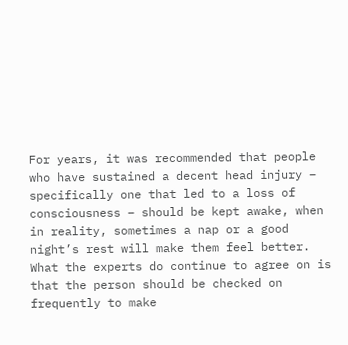For years, it was recommended that people who have sustained a decent head injury – specifically one that led to a loss of consciousness – should be kept awake, when in reality, sometimes a nap or a good night’s rest will make them feel better. What the experts do continue to agree on is that the person should be checked on frequently to make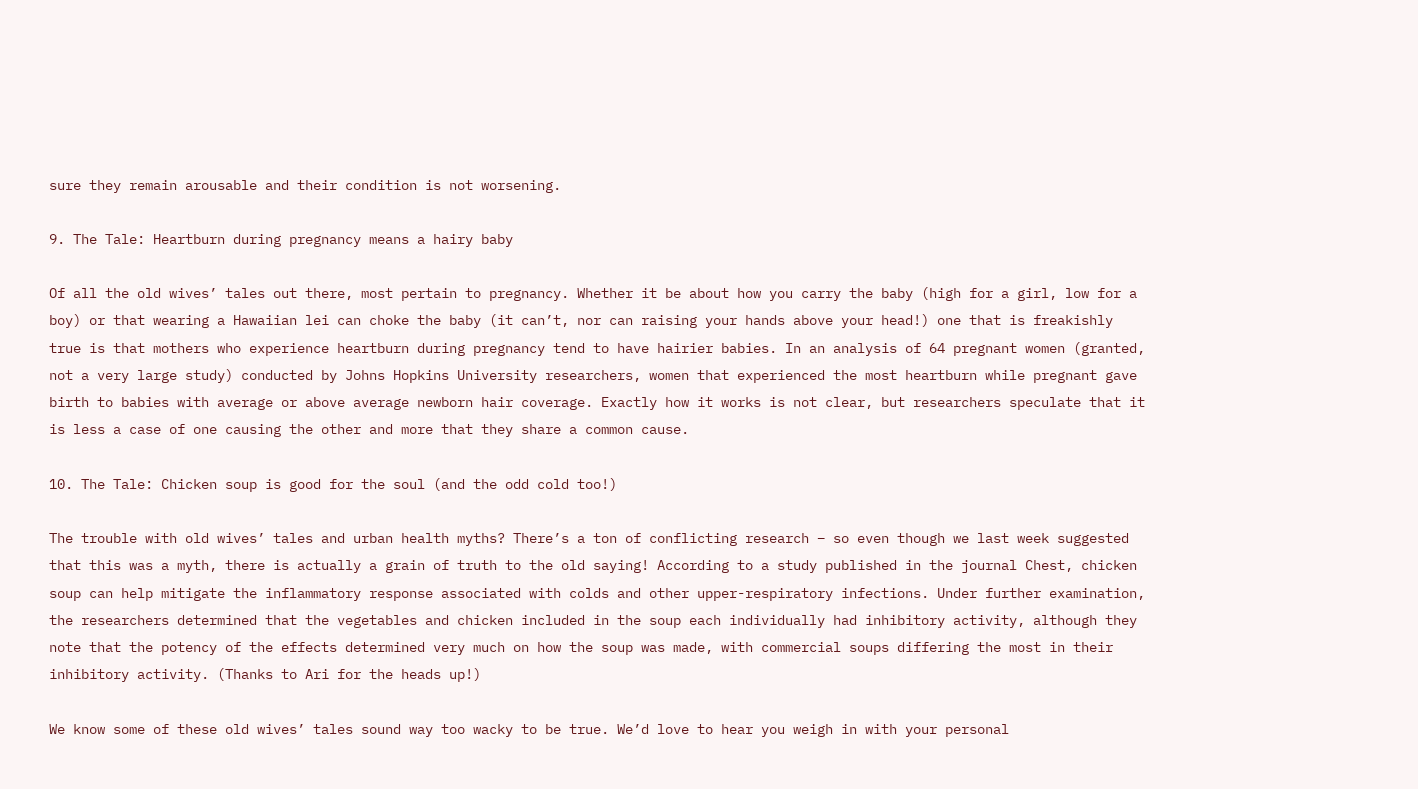sure they remain arousable and their condition is not worsening.

9. The Tale: Heartburn during pregnancy means a hairy baby

Of all the old wives’ tales out there, most pertain to pregnancy. Whether it be about how you carry the baby (high for a girl, low for a boy) or that wearing a Hawaiian lei can choke the baby (it can’t, nor can raising your hands above your head!) one that is freakishly true is that mothers who experience heartburn during pregnancy tend to have hairier babies. In an analysis of 64 pregnant women (granted, not a very large study) conducted by Johns Hopkins University researchers, women that experienced the most heartburn while pregnant gave birth to babies with average or above average newborn hair coverage. Exactly how it works is not clear, but researchers speculate that it is less a case of one causing the other and more that they share a common cause.

10. The Tale: Chicken soup is good for the soul (and the odd cold too!)

The trouble with old wives’ tales and urban health myths? There’s a ton of conflicting research – so even though we last week suggested that this was a myth, there is actually a grain of truth to the old saying! According to a study published in the journal Chest, chicken soup can help mitigate the inflammatory response associated with colds and other upper-respiratory infections. Under further examination, the researchers determined that the vegetables and chicken included in the soup each individually had inhibitory activity, although they note that the potency of the effects determined very much on how the soup was made, with commercial soups differing the most in their inhibitory activity. (Thanks to Ari for the heads up!)

We know some of these old wives’ tales sound way too wacky to be true. We’d love to hear you weigh in with your personal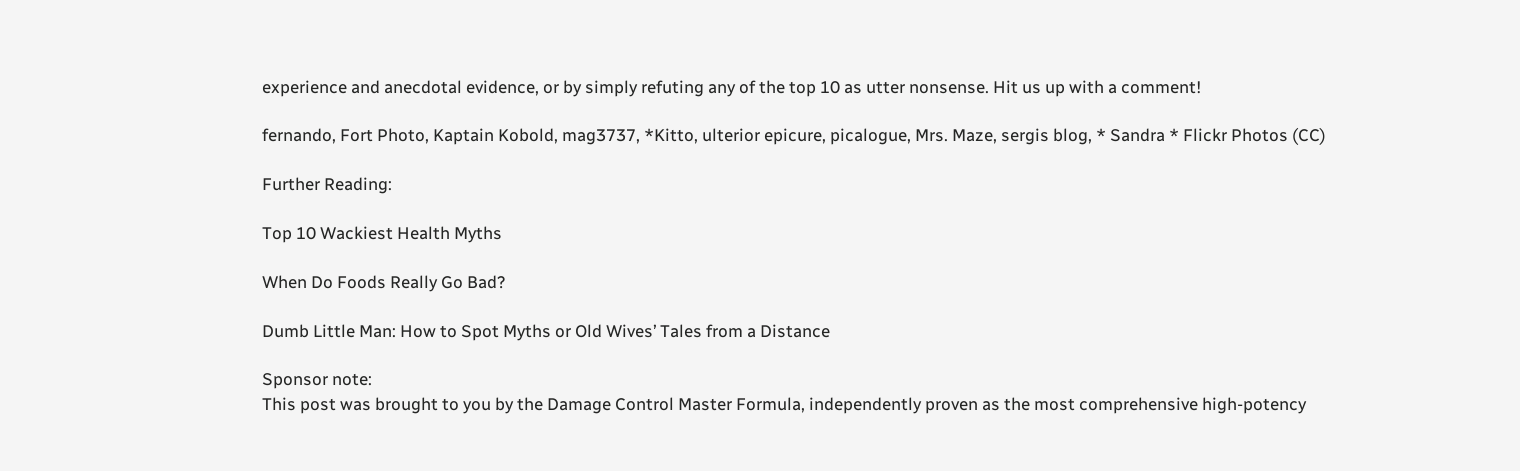experience and anecdotal evidence, or by simply refuting any of the top 10 as utter nonsense. Hit us up with a comment!

fernando, Fort Photo, Kaptain Kobold, mag3737, *Kitto, ulterior epicure, picalogue, Mrs. Maze, sergis blog, * Sandra * Flickr Photos (CC)

Further Reading:

Top 10 Wackiest Health Myths

When Do Foods Really Go Bad?

Dumb Little Man: How to Spot Myths or Old Wives’ Tales from a Distance

Sponsor note:
This post was brought to you by the Damage Control Master Formula, independently proven as the most comprehensive high-potency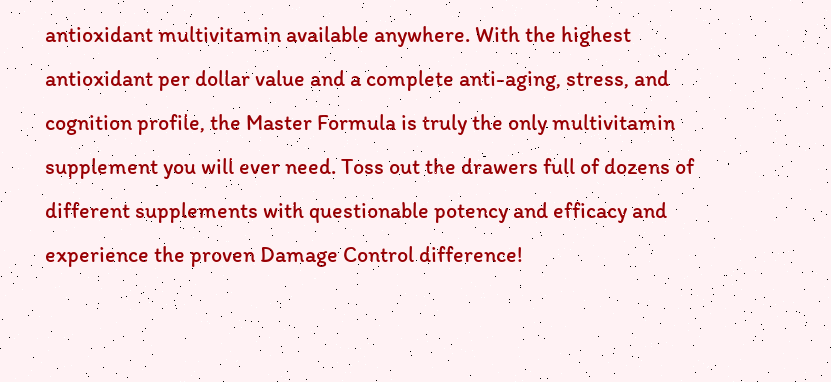antioxidant multivitamin available anywhere. With the highest antioxidant per dollar value and a complete anti-aging, stress, and cognition profile, the Master Formula is truly the only multivitamin supplement you will ever need. Toss out the drawers full of dozens of different supplements with questionable potency and efficacy and experience the proven Damage Control difference!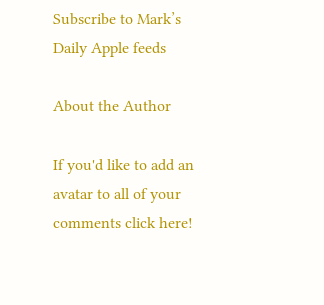Subscribe to Mark’s Daily Apple feeds

About the Author

If you'd like to add an avatar to all of your comments click here!